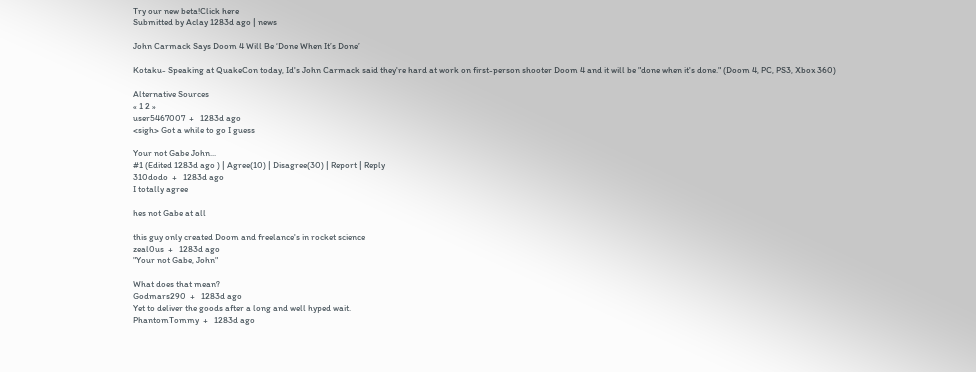Try our new beta!Click here
Submitted by Aclay 1283d ago | news

John Carmack Says Doom 4 Will Be ‘Done When It’s Done’

Kotaku- Speaking at QuakeCon today, Id's John Carmack said they're hard at work on first-person shooter Doom 4 and it will be "done when it's done." (Doom 4, PC, PS3, Xbox 360)

Alternative Sources
« 1 2 »
user5467007  +   1283d ago
<sigh> Got a while to go I guess

Your not Gabe John...
#1 (Edited 1283d ago ) | Agree(10) | Disagree(30) | Report | Reply
310dodo  +   1283d ago
I totally agree

hes not Gabe at all

this guy only created Doom and freelance's in rocket science
zeal0us  +   1283d ago
"Your not Gabe, John"

What does that mean?
Godmars290  +   1283d ago
Yet to deliver the goods after a long and well hyped wait.
PhantomTommy  +   1283d ago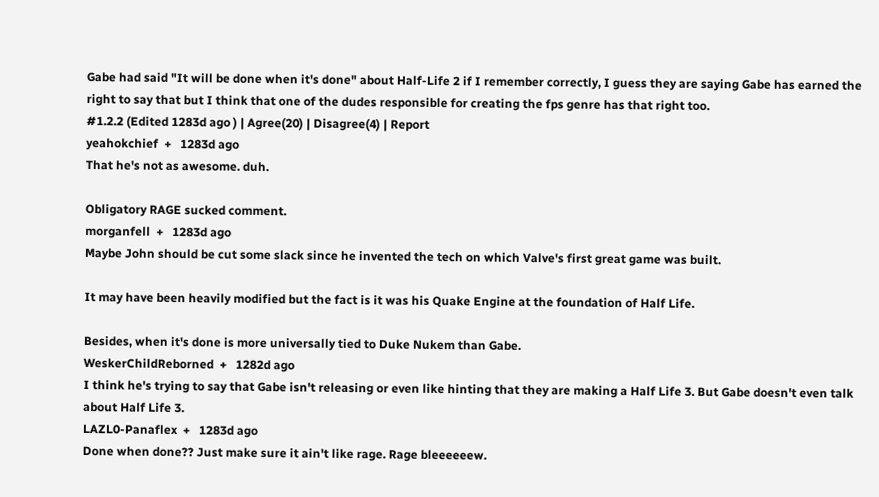Gabe had said "It will be done when it's done" about Half-Life 2 if I remember correctly, I guess they are saying Gabe has earned the right to say that but I think that one of the dudes responsible for creating the fps genre has that right too.
#1.2.2 (Edited 1283d ago ) | Agree(20) | Disagree(4) | Report
yeahokchief  +   1283d ago
That he's not as awesome. duh.

Obligatory RAGE sucked comment.
morganfell  +   1283d ago
Maybe John should be cut some slack since he invented the tech on which Valve's first great game was built.

It may have been heavily modified but the fact is it was his Quake Engine at the foundation of Half Life.

Besides, when it's done is more universally tied to Duke Nukem than Gabe.
WeskerChildReborned  +   1282d ago
I think he's trying to say that Gabe isn't releasing or even like hinting that they are making a Half Life 3. But Gabe doesn't even talk about Half Life 3.
LAZL0-Panaflex  +   1283d ago
Done when done?? Just make sure it ain't like rage. Rage bleeeeeew.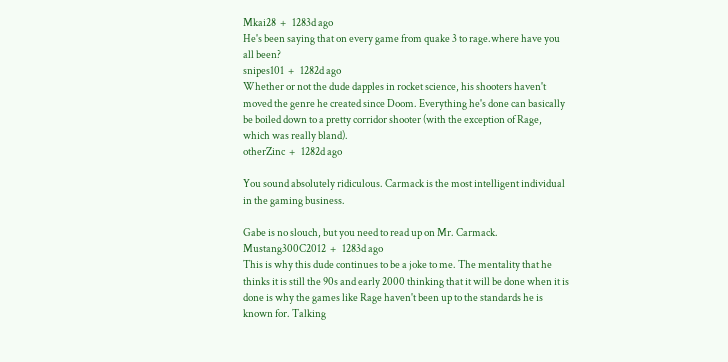Mkai28  +   1283d ago
He's been saying that on every game from quake 3 to rage.where have you all been?
snipes101  +   1282d ago
Whether or not the dude dapples in rocket science, his shooters haven't moved the genre he created since Doom. Everything he's done can basically be boiled down to a pretty corridor shooter (with the exception of Rage, which was really bland).
otherZinc  +   1282d ago

You sound absolutely ridiculous. Carmack is the most intelligent individual in the gaming business.

Gabe is no slouch, but you need to read up on Mr. Carmack.
Mustang300C2012  +   1283d ago
This is why this dude continues to be a joke to me. The mentality that he thinks it is still the 90s and early 2000 thinking that it will be done when it is done is why the games like Rage haven't been up to the standards he is known for. Talking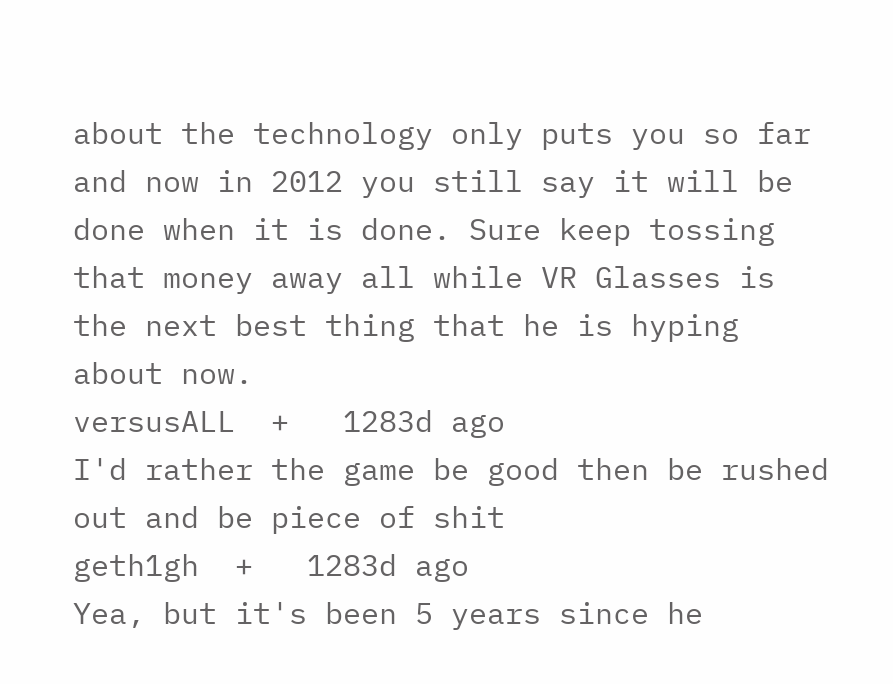about the technology only puts you so far and now in 2012 you still say it will be done when it is done. Sure keep tossing that money away all while VR Glasses is the next best thing that he is hyping about now.
versusALL  +   1283d ago
I'd rather the game be good then be rushed out and be piece of shit
geth1gh  +   1283d ago
Yea, but it's been 5 years since he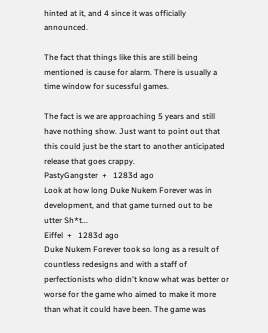hinted at it, and 4 since it was officially announced.

The fact that things like this are still being mentioned is cause for alarm. There is usually a time window for sucessful games.

The fact is we are approaching 5 years and still have nothing show. Just want to point out that this could just be the start to another anticipated release that goes crappy.
PastyGangster  +   1283d ago
Look at how long Duke Nukem Forever was in development, and that game turned out to be utter Sh*t...
Eiffel  +   1283d ago
Duke Nukem Forever took so long as a result of countless redesigns and with a staff of perfectionists who didn't know what was better or worse for the game who aimed to make it more than what it could have been. The game was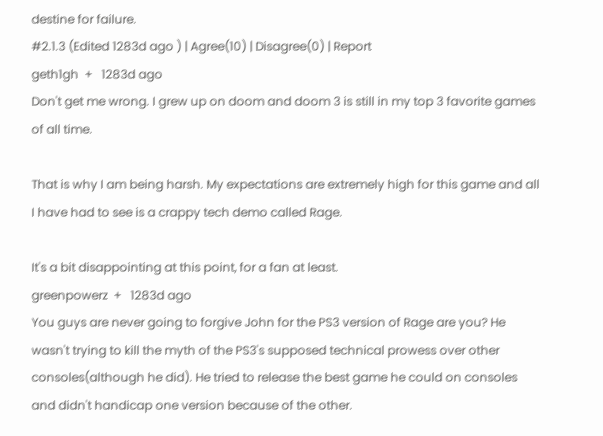destine for failure.
#2.1.3 (Edited 1283d ago ) | Agree(10) | Disagree(0) | Report
geth1gh  +   1283d ago
Don't get me wrong. I grew up on doom and doom 3 is still in my top 3 favorite games of all time.

That is why I am being harsh. My expectations are extremely high for this game and all I have had to see is a crappy tech demo called Rage.

It's a bit disappointing at this point, for a fan at least.
greenpowerz  +   1283d ago
You guys are never going to forgive John for the PS3 version of Rage are you? He wasn't trying to kill the myth of the PS3's supposed technical prowess over other consoles(although he did). He tried to release the best game he could on consoles and didn't handicap one version because of the other.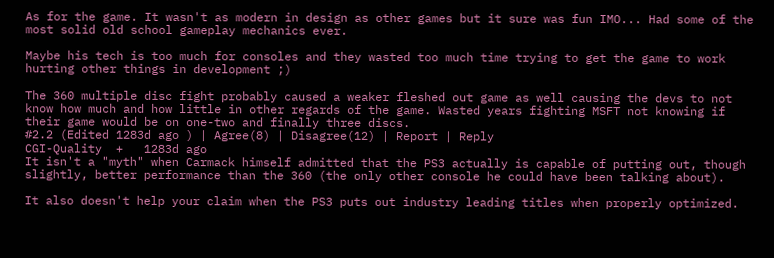As for the game. It wasn't as modern in design as other games but it sure was fun IMO... Had some of the most solid old school gameplay mechanics ever.

Maybe his tech is too much for consoles and they wasted too much time trying to get the game to work hurting other things in development ;)

The 360 multiple disc fight probably caused a weaker fleshed out game as well causing the devs to not know how much and how little in other regards of the game. Wasted years fighting MSFT not knowing if their game would be on one-two and finally three discs.
#2.2 (Edited 1283d ago ) | Agree(8) | Disagree(12) | Report | Reply
CGI-Quality  +   1283d ago
It isn't a "myth" when Carmack himself admitted that the PS3 actually is capable of putting out, though slightly, better performance than the 360 (the only other console he could have been talking about).

It also doesn't help your claim when the PS3 puts out industry leading titles when properly optimized.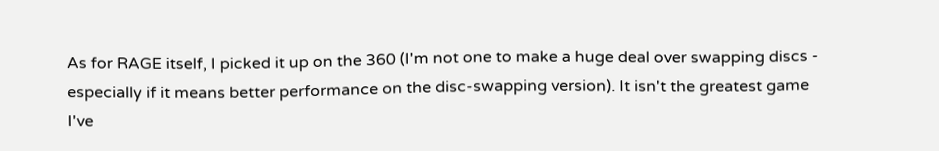As for RAGE itself, I picked it up on the 360 (I'm not one to make a huge deal over swapping discs - especially if it means better performance on the disc-swapping version). It isn't the greatest game I've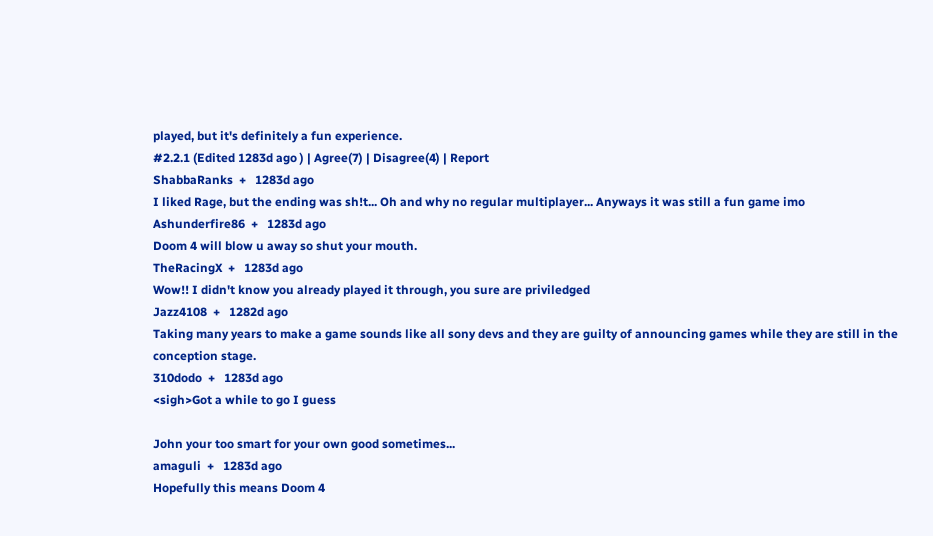played, but it's definitely a fun experience.
#2.2.1 (Edited 1283d ago ) | Agree(7) | Disagree(4) | Report
ShabbaRanks  +   1283d ago
I liked Rage, but the ending was sh!t... Oh and why no regular multiplayer... Anyways it was still a fun game imo
Ashunderfire86  +   1283d ago
Doom 4 will blow u away so shut your mouth.
TheRacingX  +   1283d ago
Wow!! I didn't know you already played it through, you sure are priviledged
Jazz4108  +   1282d ago
Taking many years to make a game sounds like all sony devs and they are guilty of announcing games while they are still in the conception stage.
310dodo  +   1283d ago
<sigh>Got a while to go I guess

John your too smart for your own good sometimes...
amaguli  +   1283d ago
Hopefully this means Doom 4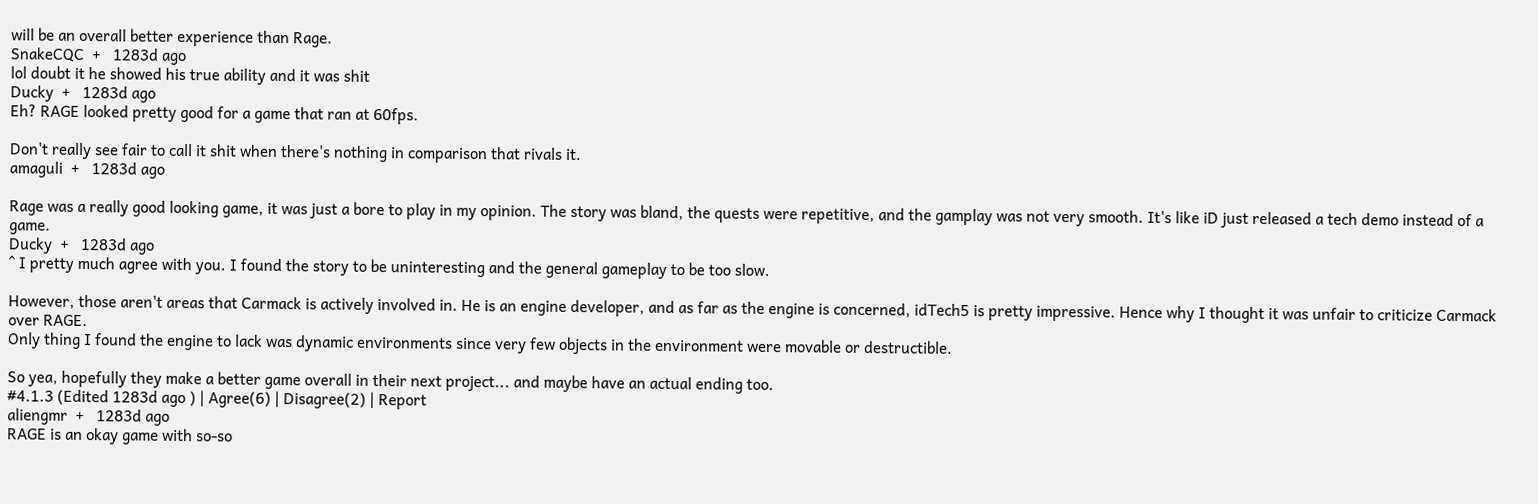will be an overall better experience than Rage.
SnakeCQC  +   1283d ago
lol doubt it he showed his true ability and it was shit
Ducky  +   1283d ago
Eh? RAGE looked pretty good for a game that ran at 60fps.

Don't really see fair to call it shit when there's nothing in comparison that rivals it.
amaguli  +   1283d ago

Rage was a really good looking game, it was just a bore to play in my opinion. The story was bland, the quests were repetitive, and the gamplay was not very smooth. It's like iD just released a tech demo instead of a game.
Ducky  +   1283d ago
^ I pretty much agree with you. I found the story to be uninteresting and the general gameplay to be too slow.

However, those aren't areas that Carmack is actively involved in. He is an engine developer, and as far as the engine is concerned, idTech5 is pretty impressive. Hence why I thought it was unfair to criticize Carmack over RAGE.
Only thing I found the engine to lack was dynamic environments since very few objects in the environment were movable or destructible.

So yea, hopefully they make a better game overall in their next project... and maybe have an actual ending too.
#4.1.3 (Edited 1283d ago ) | Agree(6) | Disagree(2) | Report
aliengmr  +   1283d ago
RAGE is an okay game with so-so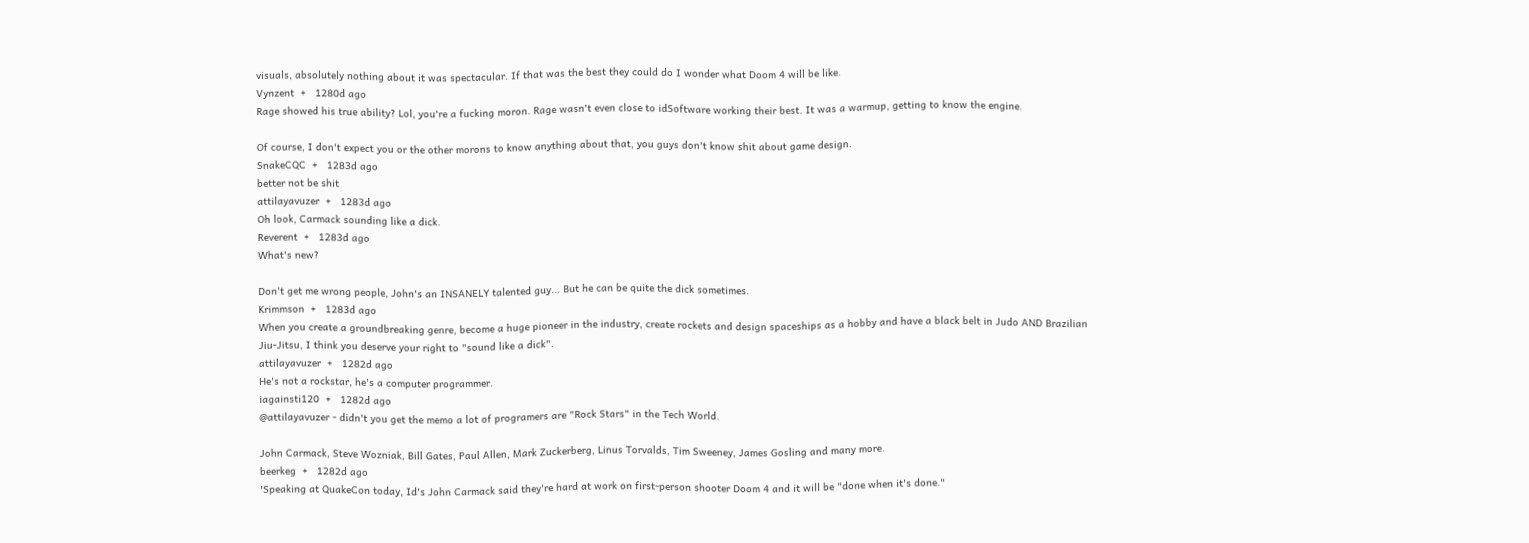visuals, absolutely nothing about it was spectacular. If that was the best they could do I wonder what Doom 4 will be like.
Vynzent  +   1280d ago
Rage showed his true ability? Lol, you're a fucking moron. Rage wasn't even close to idSoftware working their best. It was a warmup, getting to know the engine.

Of course, I don't expect you or the other morons to know anything about that, you guys don't know shit about game design.
SnakeCQC  +   1283d ago
better not be shit
attilayavuzer  +   1283d ago
Oh look, Carmack sounding like a dick.
Reverent  +   1283d ago
What's new?

Don't get me wrong people, John's an INSANELY talented guy... But he can be quite the dick sometimes.
Krimmson  +   1283d ago
When you create a groundbreaking genre, become a huge pioneer in the industry, create rockets and design spaceships as a hobby and have a black belt in Judo AND Brazilian Jiu-Jitsu, I think you deserve your right to "sound like a dick".
attilayavuzer  +   1282d ago
He's not a rockstar, he's a computer programmer.
iagainsti120  +   1282d ago
@attilayavuzer - didn't you get the memo a lot of programers are "Rock Stars" in the Tech World.

John Carmack, Steve Wozniak, Bill Gates, Paul Allen, Mark Zuckerberg, Linus Torvalds, Tim Sweeney, James Gosling and many more.
beerkeg  +   1282d ago
'Speaking at QuakeCon today, Id's John Carmack said they're hard at work on first-person shooter Doom 4 and it will be "done when it's done."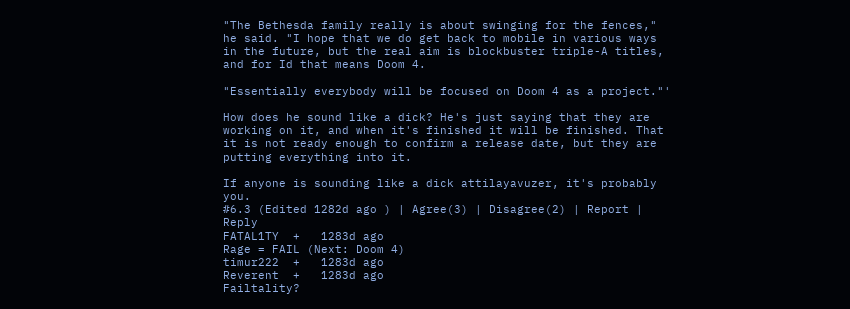"The Bethesda family really is about swinging for the fences," he said. "I hope that we do get back to mobile in various ways in the future, but the real aim is blockbuster triple-A titles, and for Id that means Doom 4.

"Essentially everybody will be focused on Doom 4 as a project."'

How does he sound like a dick? He's just saying that they are working on it, and when it's finished it will be finished. That it is not ready enough to confirm a release date, but they are putting everything into it.

If anyone is sounding like a dick attilayavuzer, it's probably you.
#6.3 (Edited 1282d ago ) | Agree(3) | Disagree(2) | Report | Reply
FATAL1TY  +   1283d ago
Rage = FAIL (Next: Doom 4)
timur222  +   1283d ago
Reverent  +   1283d ago
Failtality?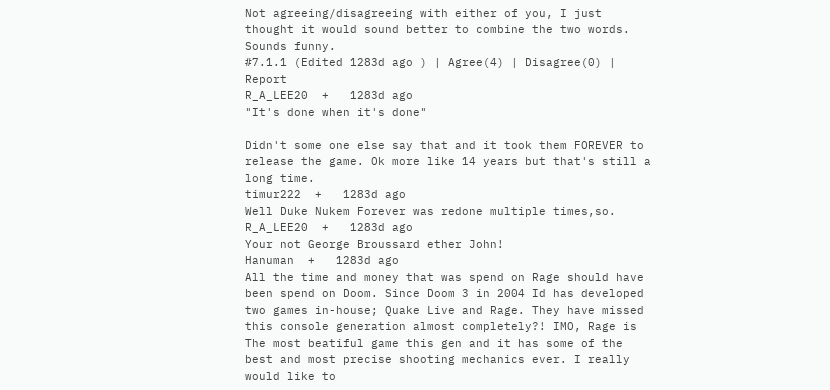Not agreeing/disagreeing with either of you, I just thought it would sound better to combine the two words. Sounds funny.
#7.1.1 (Edited 1283d ago ) | Agree(4) | Disagree(0) | Report
R_A_LEE20  +   1283d ago
"It's done when it's done"

Didn't some one else say that and it took them FOREVER to release the game. Ok more like 14 years but that's still a long time.
timur222  +   1283d ago
Well Duke Nukem Forever was redone multiple times,so.
R_A_LEE20  +   1283d ago
Your not George Broussard ether John!
Hanuman  +   1283d ago
All the time and money that was spend on Rage should have been spend on Doom. Since Doom 3 in 2004 Id has developed two games in-house; Quake Live and Rage. They have missed this console generation almost completely?! IMO, Rage is The most beatiful game this gen and it has some of the best and most precise shooting mechanics ever. I really would like to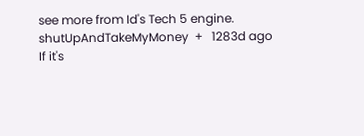see more from Id's Tech 5 engine.
shutUpAndTakeMyMoney  +   1283d ago
If it's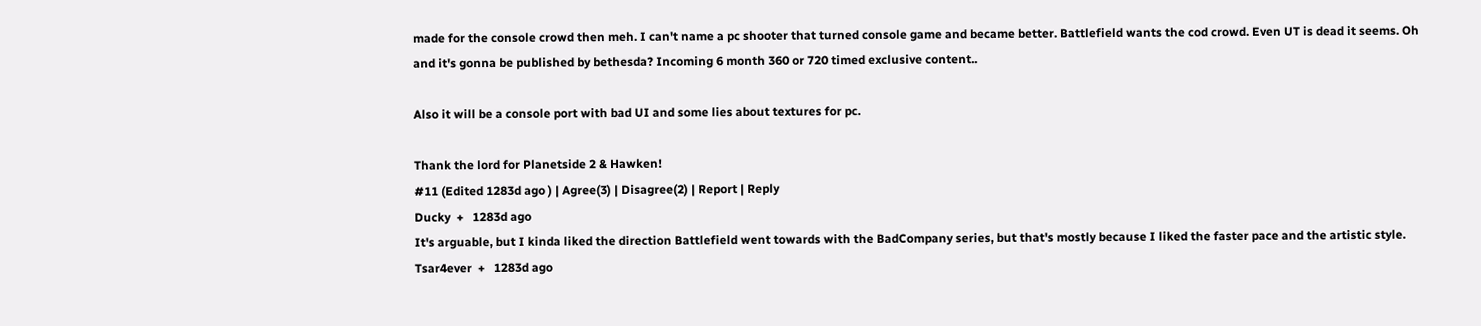made for the console crowd then meh. I can't name a pc shooter that turned console game and became better. Battlefield wants the cod crowd. Even UT is dead it seems. Oh and it's gonna be published by bethesda? Incoming 6 month 360 or 720 timed exclusive content..

Also it will be a console port with bad UI and some lies about textures for pc.

Thank the lord for Planetside 2 & Hawken!
#11 (Edited 1283d ago ) | Agree(3) | Disagree(2) | Report | Reply
Ducky  +   1283d ago
It's arguable, but I kinda liked the direction Battlefield went towards with the BadCompany series, but that's mostly because I liked the faster pace and the artistic style.
Tsar4ever  +   1283d ago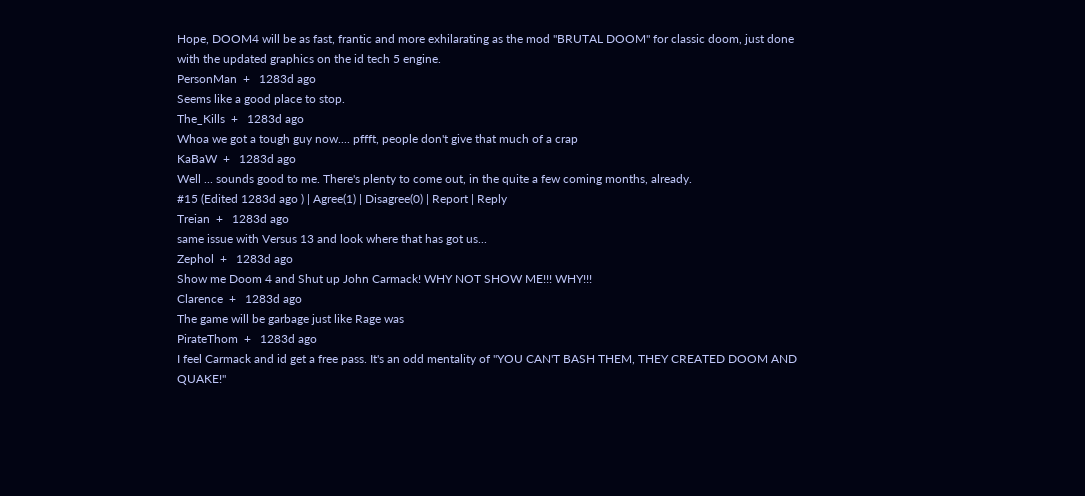Hope, DOOM4 will be as fast, frantic and more exhilarating as the mod "BRUTAL DOOM" for classic doom, just done with the updated graphics on the id tech 5 engine.
PersonMan  +   1283d ago
Seems like a good place to stop.
The_Kills  +   1283d ago
Whoa we got a tough guy now.... pffft, people don't give that much of a crap
KaBaW  +   1283d ago
Well ... sounds good to me. There's plenty to come out, in the quite a few coming months, already.
#15 (Edited 1283d ago ) | Agree(1) | Disagree(0) | Report | Reply
Treian  +   1283d ago
same issue with Versus 13 and look where that has got us...
Zephol  +   1283d ago
Show me Doom 4 and Shut up John Carmack! WHY NOT SHOW ME!!! WHY!!!
Clarence  +   1283d ago
The game will be garbage just like Rage was
PirateThom  +   1283d ago
I feel Carmack and id get a free pass. It's an odd mentality of "YOU CAN'T BASH THEM, THEY CREATED DOOM AND QUAKE!"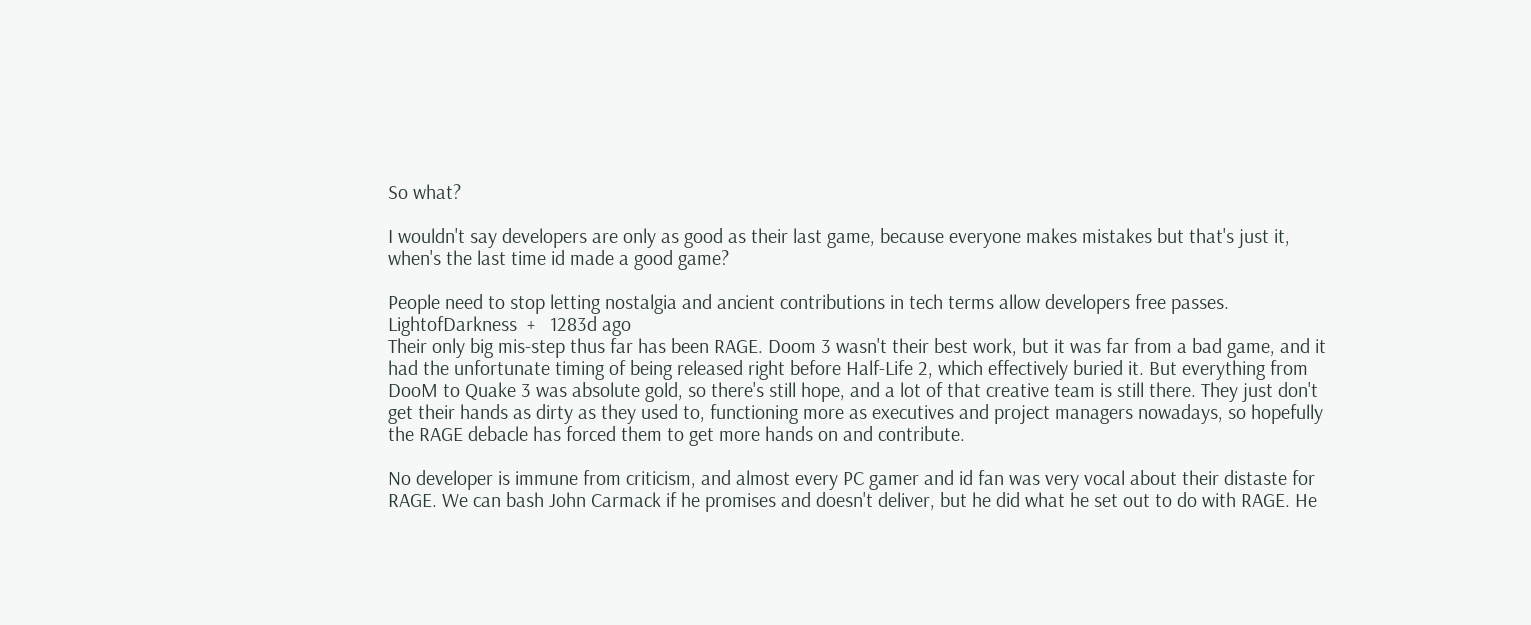So what?

I wouldn't say developers are only as good as their last game, because everyone makes mistakes but that's just it, when's the last time id made a good game?

People need to stop letting nostalgia and ancient contributions in tech terms allow developers free passes.
LightofDarkness  +   1283d ago
Their only big mis-step thus far has been RAGE. Doom 3 wasn't their best work, but it was far from a bad game, and it had the unfortunate timing of being released right before Half-Life 2, which effectively buried it. But everything from DooM to Quake 3 was absolute gold, so there's still hope, and a lot of that creative team is still there. They just don't get their hands as dirty as they used to, functioning more as executives and project managers nowadays, so hopefully the RAGE debacle has forced them to get more hands on and contribute.

No developer is immune from criticism, and almost every PC gamer and id fan was very vocal about their distaste for RAGE. We can bash John Carmack if he promises and doesn't deliver, but he did what he set out to do with RAGE. He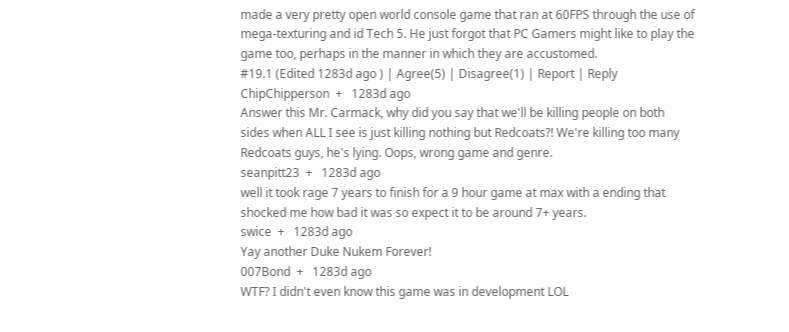made a very pretty open world console game that ran at 60FPS through the use of mega-texturing and id Tech 5. He just forgot that PC Gamers might like to play the game too, perhaps in the manner in which they are accustomed.
#19.1 (Edited 1283d ago ) | Agree(5) | Disagree(1) | Report | Reply
ChipChipperson  +   1283d ago
Answer this Mr. Carmack, why did you say that we'll be killing people on both sides when ALL I see is just killing nothing but Redcoats?! We're killing too many Redcoats guys, he's lying. Oops, wrong game and genre.
seanpitt23  +   1283d ago
well it took rage 7 years to finish for a 9 hour game at max with a ending that shocked me how bad it was so expect it to be around 7+ years.
swice  +   1283d ago
Yay another Duke Nukem Forever!
007Bond  +   1283d ago
WTF? I didn't even know this game was in development LOL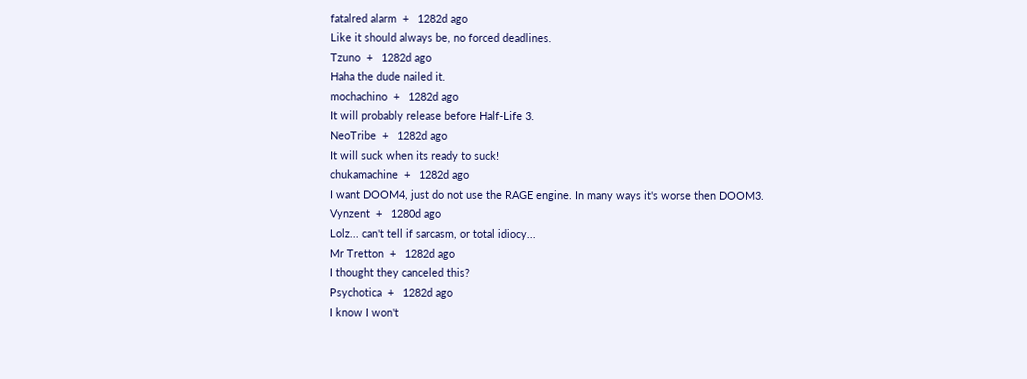fatalred alarm  +   1282d ago
Like it should always be, no forced deadlines.
Tzuno  +   1282d ago
Haha the dude nailed it.
mochachino  +   1282d ago
It will probably release before Half-Life 3.
NeoTribe  +   1282d ago
It will suck when its ready to suck!
chukamachine  +   1282d ago
I want DOOM4, just do not use the RAGE engine. In many ways it's worse then DOOM3.
Vynzent  +   1280d ago
Lolz... can't tell if sarcasm, or total idiocy...
Mr Tretton  +   1282d ago
I thought they canceled this?
Psychotica  +   1282d ago
I know I won't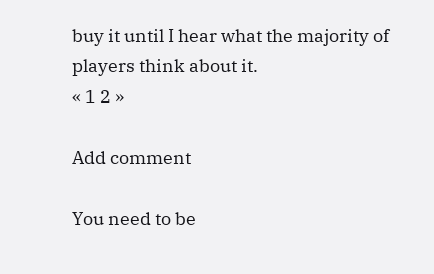buy it until I hear what the majority of players think about it.
« 1 2 »

Add comment

You need to be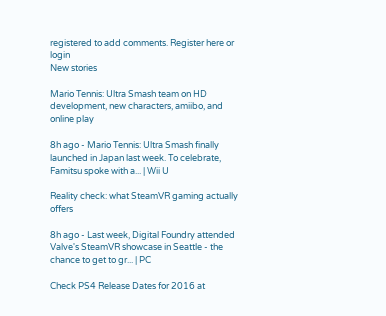registered to add comments. Register here or login
New stories

Mario Tennis: Ultra Smash team on HD development, new characters, amiibo, and online play

8h ago - Mario Tennis: Ultra Smash finally launched in Japan last week. To celebrate, Famitsu spoke with a... | Wii U

Reality check: what SteamVR gaming actually offers

8h ago - Last week, Digital Foundry attended Valve's SteamVR showcase in Seattle - the chance to get to gr... | PC

Check PS4 Release Dates for 2016 at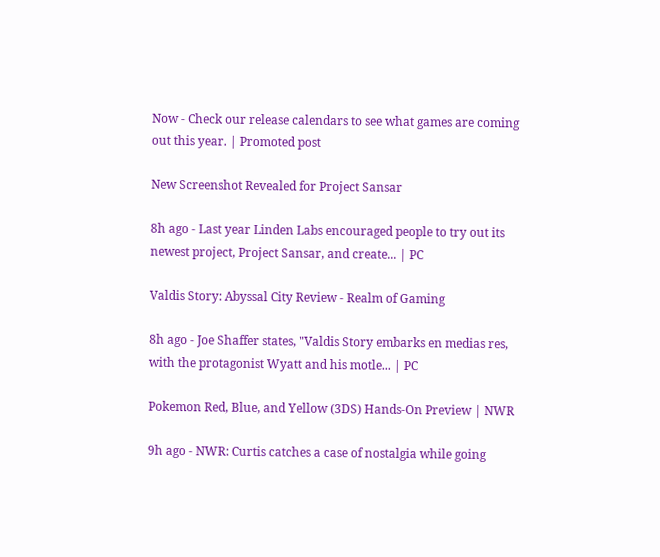Now - Check our release calendars to see what games are coming out this year. | Promoted post

New Screenshot Revealed for Project Sansar

8h ago - Last year Linden Labs encouraged people to try out its newest project, Project Sansar, and create... | PC

Valdis Story: Abyssal City Review - Realm of Gaming

8h ago - Joe Shaffer states, "Valdis Story embarks en medias res, with the protagonist Wyatt and his motle... | PC

Pokemon Red, Blue, and Yellow (3DS) Hands-On Preview | NWR

9h ago - NWR: Curtis catches a case of nostalgia while going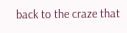back to the craze that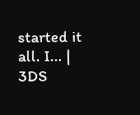started it all. I... | 3DS